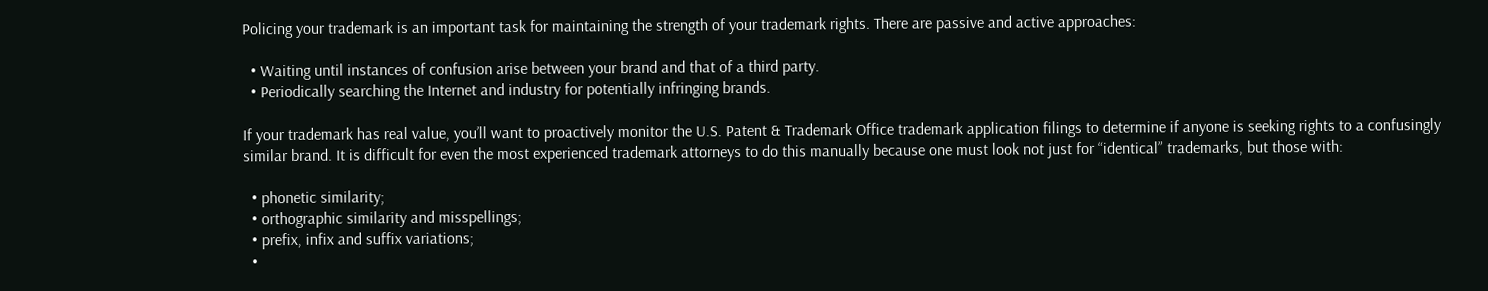Policing your trademark is an important task for maintaining the strength of your trademark rights. There are passive and active approaches:

  • Waiting until instances of confusion arise between your brand and that of a third party.
  • Periodically searching the Internet and industry for potentially infringing brands.

If your trademark has real value, you’ll want to proactively monitor the U.S. Patent & Trademark Office trademark application filings to determine if anyone is seeking rights to a confusingly similar brand. It is difficult for even the most experienced trademark attorneys to do this manually because one must look not just for “identical” trademarks, but those with:

  • phonetic similarity;
  • orthographic similarity and misspellings;
  • prefix, infix and suffix variations;
  •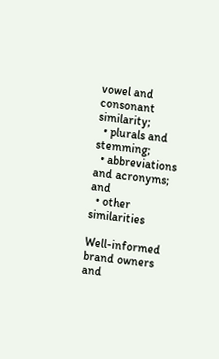vowel and consonant similarity;
  • plurals and stemming;
  • abbreviations and acronyms; and
  • other similarities

Well-informed brand owners and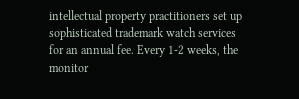intellectual property practitioners set up sophisticated trademark watch services for an annual fee. Every 1-2 weeks, the monitor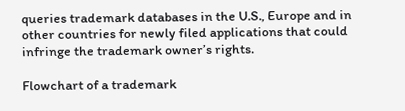queries trademark databases in the U.S., Europe and in other countries for newly filed applications that could infringe the trademark owner’s rights.

Flowchart of a trademark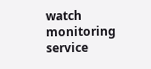watch monitoring service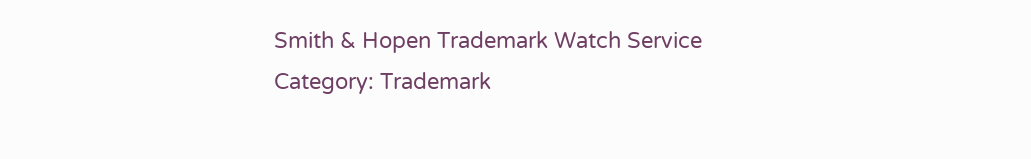Smith & Hopen Trademark Watch Service
Category: Trademark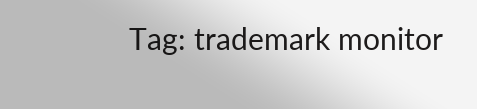Tag: trademark monitor